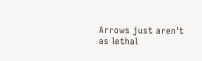Arrows just aren't as lethal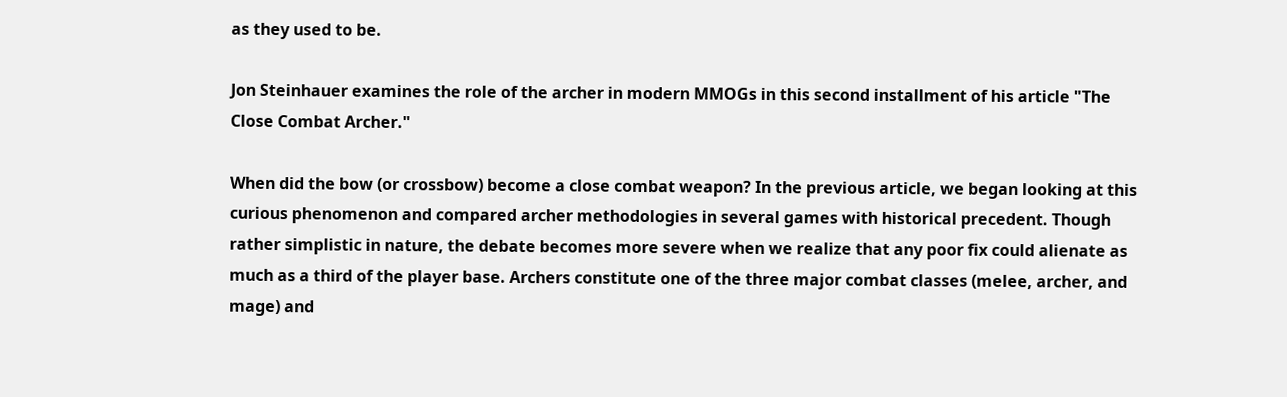as they used to be.

Jon Steinhauer examines the role of the archer in modern MMOGs in this second installment of his article "The Close Combat Archer."

When did the bow (or crossbow) become a close combat weapon? In the previous article, we began looking at this curious phenomenon and compared archer methodologies in several games with historical precedent. Though rather simplistic in nature, the debate becomes more severe when we realize that any poor fix could alienate as much as a third of the player base. Archers constitute one of the three major combat classes (melee, archer, and mage) and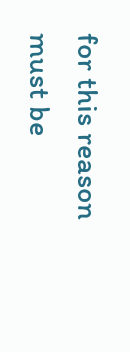for this reason must be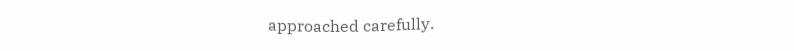approached carefully.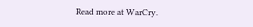Read more at WarCry.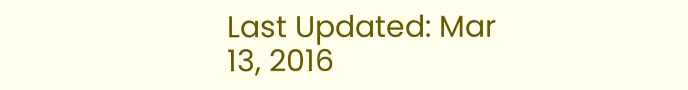Last Updated: Mar 13, 2016